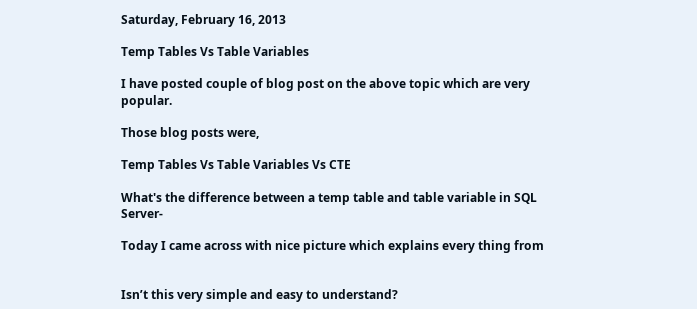Saturday, February 16, 2013

Temp Tables Vs Table Variables

I have posted couple of blog post on the above topic which are very popular.

Those blog posts were,

Temp Tables Vs Table Variables Vs CTE

What's the difference between a temp table and table variable in SQL Server-

Today I came across with nice picture which explains every thing from


Isn’t this very simple and easy to understand?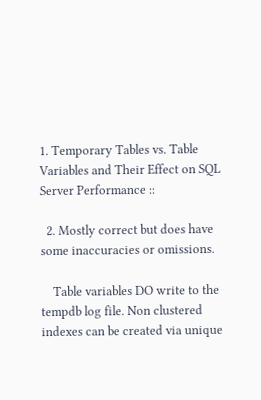1. Temporary Tables vs. Table Variables and Their Effect on SQL Server Performance ::

  2. Mostly correct but does have some inaccuracies or omissions.

    Table variables DO write to the tempdb log file. Non clustered indexes can be created via unique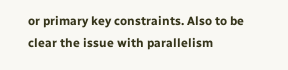or primary key constraints. Also to be clear the issue with parallelism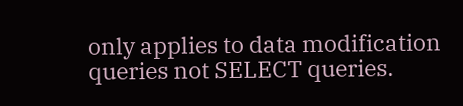only applies to data modification queries not SELECT queries.